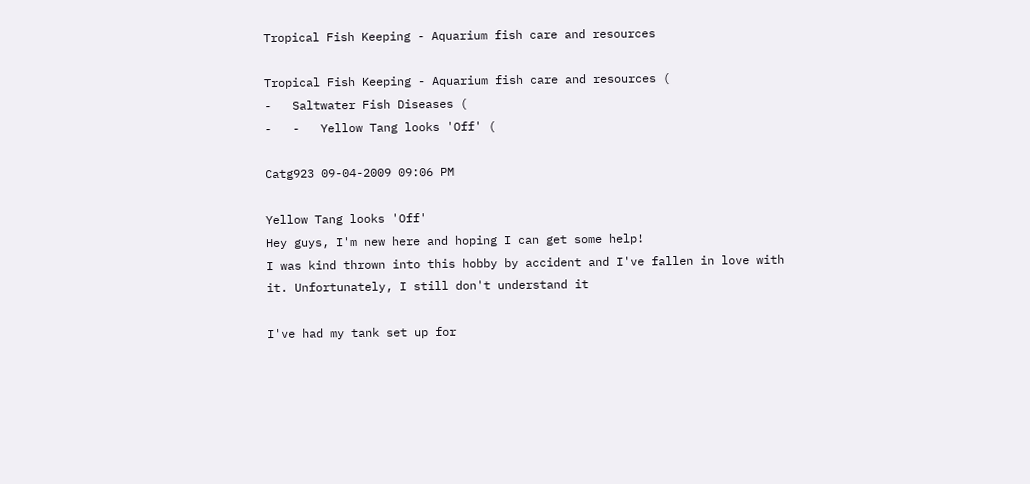Tropical Fish Keeping - Aquarium fish care and resources

Tropical Fish Keeping - Aquarium fish care and resources (
-   Saltwater Fish Diseases (
-   -   Yellow Tang looks 'Off' (

Catg923 09-04-2009 09:06 PM

Yellow Tang looks 'Off'
Hey guys, I'm new here and hoping I can get some help!
I was kind thrown into this hobby by accident and I've fallen in love with it. Unfortunately, I still don't understand it

I've had my tank set up for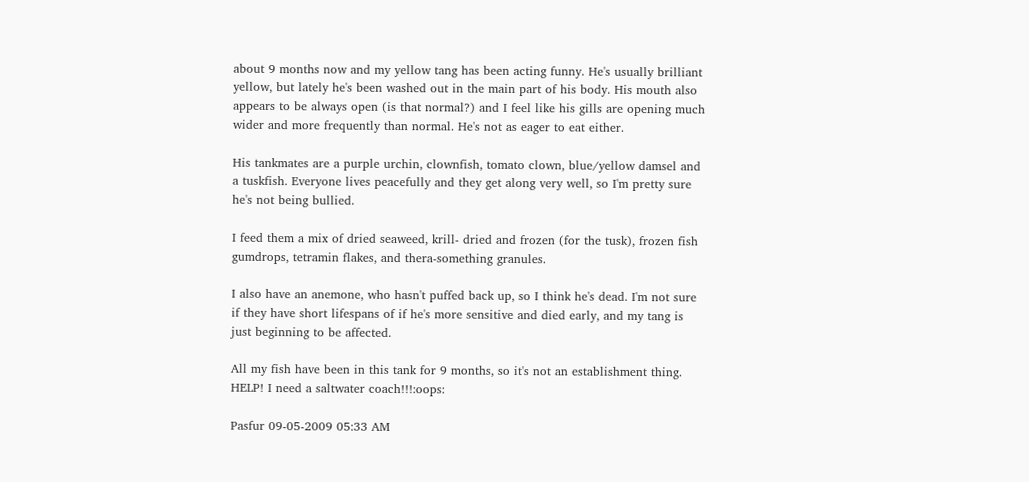about 9 months now and my yellow tang has been acting funny. He's usually brilliant yellow, but lately he's been washed out in the main part of his body. His mouth also appears to be always open (is that normal?) and I feel like his gills are opening much wider and more frequently than normal. He's not as eager to eat either.

His tankmates are a purple urchin, clownfish, tomato clown, blue/yellow damsel and a tuskfish. Everyone lives peacefully and they get along very well, so I'm pretty sure he's not being bullied.

I feed them a mix of dried seaweed, krill- dried and frozen (for the tusk), frozen fish gumdrops, tetramin flakes, and thera-something granules.

I also have an anemone, who hasn't puffed back up, so I think he's dead. I'm not sure if they have short lifespans of if he's more sensitive and died early, and my tang is just beginning to be affected.

All my fish have been in this tank for 9 months, so it's not an establishment thing. HELP! I need a saltwater coach!!!:oops:

Pasfur 09-05-2009 05:33 AM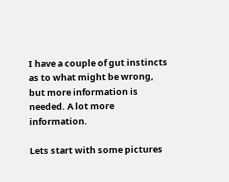I have a couple of gut instincts as to what might be wrong, but more information is needed. A lot more information.

Lets start with some pictures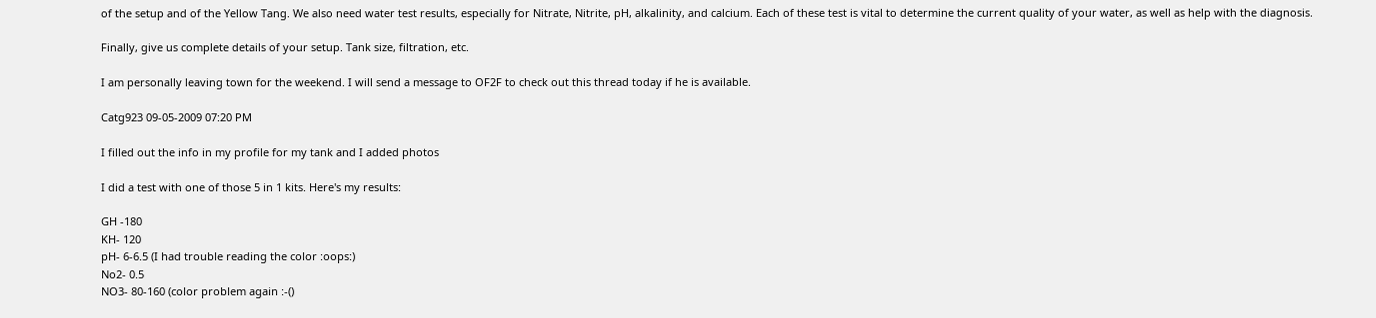of the setup and of the Yellow Tang. We also need water test results, especially for Nitrate, Nitrite, pH, alkalinity, and calcium. Each of these test is vital to determine the current quality of your water, as well as help with the diagnosis.

Finally, give us complete details of your setup. Tank size, filtration, etc.

I am personally leaving town for the weekend. I will send a message to OF2F to check out this thread today if he is available.

Catg923 09-05-2009 07:20 PM

I filled out the info in my profile for my tank and I added photos

I did a test with one of those 5 in 1 kits. Here's my results:

GH -180
KH- 120
pH- 6-6.5 (I had trouble reading the color :oops:)
No2- 0.5
NO3- 80-160 (color problem again :-()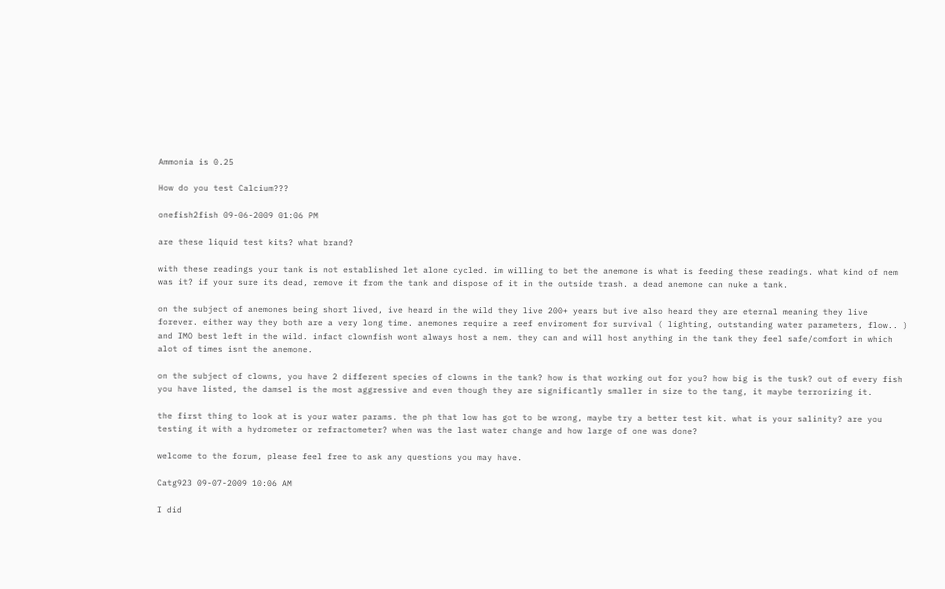Ammonia is 0.25

How do you test Calcium???

onefish2fish 09-06-2009 01:06 PM

are these liquid test kits? what brand?

with these readings your tank is not established let alone cycled. im willing to bet the anemone is what is feeding these readings. what kind of nem was it? if your sure its dead, remove it from the tank and dispose of it in the outside trash. a dead anemone can nuke a tank.

on the subject of anemones being short lived, ive heard in the wild they live 200+ years but ive also heard they are eternal meaning they live forever. either way they both are a very long time. anemones require a reef enviroment for survival ( lighting, outstanding water parameters, flow.. ) and IMO best left in the wild. infact clownfish wont always host a nem. they can and will host anything in the tank they feel safe/comfort in which alot of times isnt the anemone.

on the subject of clowns, you have 2 different species of clowns in the tank? how is that working out for you? how big is the tusk? out of every fish you have listed, the damsel is the most aggressive and even though they are significantly smaller in size to the tang, it maybe terrorizing it.

the first thing to look at is your water params. the ph that low has got to be wrong, maybe try a better test kit. what is your salinity? are you testing it with a hydrometer or refractometer? when was the last water change and how large of one was done?

welcome to the forum, please feel free to ask any questions you may have.

Catg923 09-07-2009 10:06 AM

I did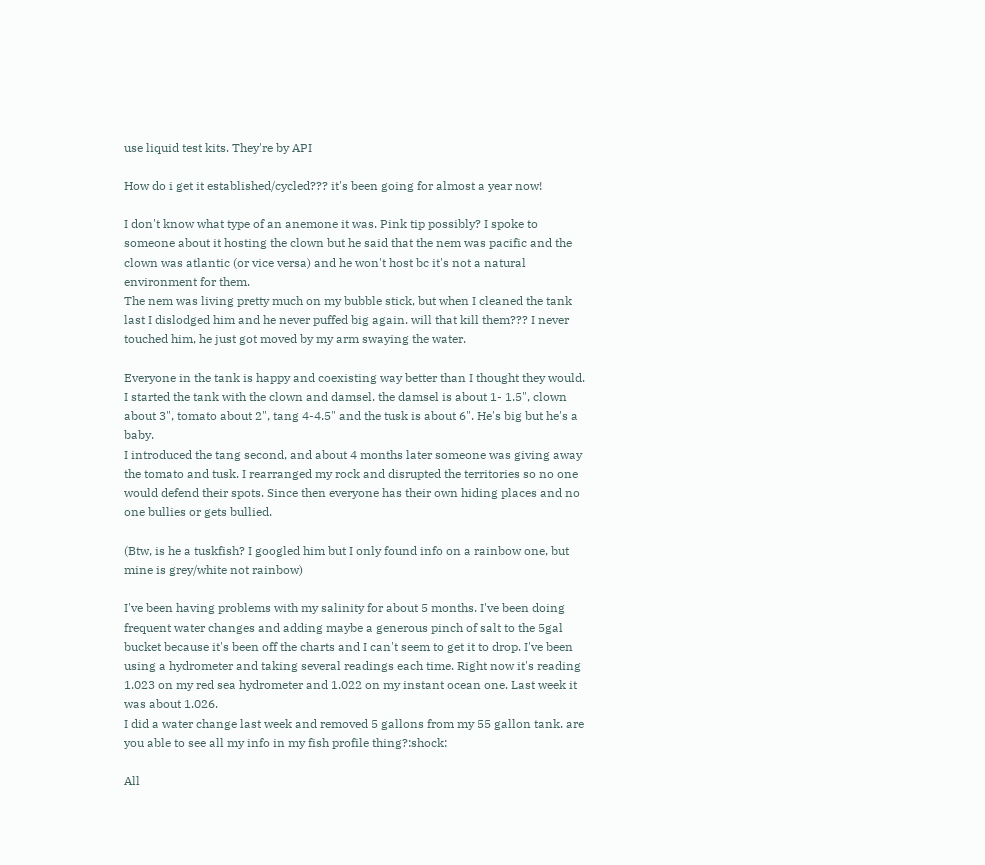use liquid test kits. They're by API

How do i get it established/cycled??? it's been going for almost a year now!

I don't know what type of an anemone it was. Pink tip possibly? I spoke to someone about it hosting the clown but he said that the nem was pacific and the clown was atlantic (or vice versa) and he won't host bc it's not a natural environment for them.
The nem was living pretty much on my bubble stick, but when I cleaned the tank last I dislodged him and he never puffed big again. will that kill them??? I never touched him, he just got moved by my arm swaying the water.

Everyone in the tank is happy and coexisting way better than I thought they would. I started the tank with the clown and damsel. the damsel is about 1- 1.5", clown about 3", tomato about 2", tang 4-4.5" and the tusk is about 6". He's big but he's a baby.
I introduced the tang second, and about 4 months later someone was giving away the tomato and tusk. I rearranged my rock and disrupted the territories so no one would defend their spots. Since then everyone has their own hiding places and no one bullies or gets bullied.

(Btw, is he a tuskfish? I googled him but I only found info on a rainbow one, but mine is grey/white not rainbow)

I've been having problems with my salinity for about 5 months. I've been doing frequent water changes and adding maybe a generous pinch of salt to the 5gal bucket because it's been off the charts and I can't seem to get it to drop. I've been using a hydrometer and taking several readings each time. Right now it's reading 1.023 on my red sea hydrometer and 1.022 on my instant ocean one. Last week it was about 1.026.
I did a water change last week and removed 5 gallons from my 55 gallon tank. are you able to see all my info in my fish profile thing?:shock:

All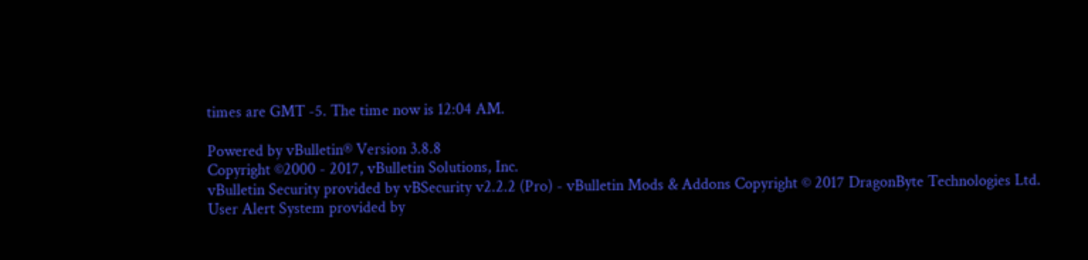times are GMT -5. The time now is 12:04 AM.

Powered by vBulletin® Version 3.8.8
Copyright ©2000 - 2017, vBulletin Solutions, Inc.
vBulletin Security provided by vBSecurity v2.2.2 (Pro) - vBulletin Mods & Addons Copyright © 2017 DragonByte Technologies Ltd.
User Alert System provided by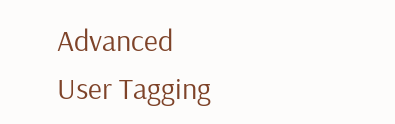Advanced User Tagging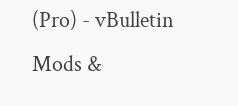(Pro) - vBulletin Mods &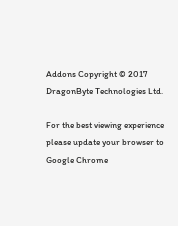Addons Copyright © 2017 DragonByte Technologies Ltd.

For the best viewing experience please update your browser to Google Chrome